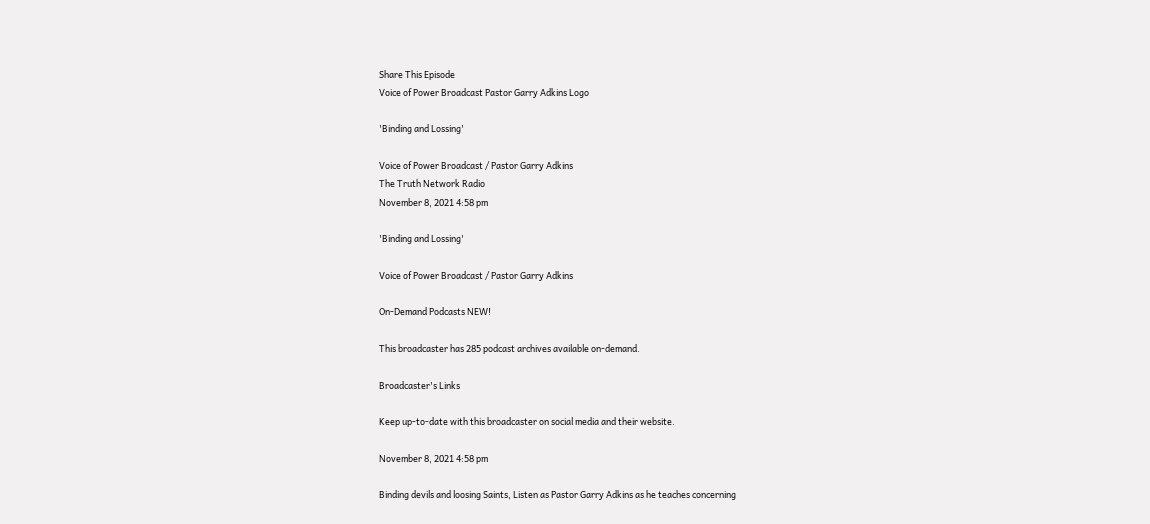Share This Episode
Voice of Power Broadcast Pastor Garry Adkins Logo

'Binding and Lossing'

Voice of Power Broadcast / Pastor Garry Adkins
The Truth Network Radio
November 8, 2021 4:58 pm

'Binding and Lossing'

Voice of Power Broadcast / Pastor Garry Adkins

On-Demand Podcasts NEW!

This broadcaster has 285 podcast archives available on-demand.

Broadcaster's Links

Keep up-to-date with this broadcaster on social media and their website.

November 8, 2021 4:58 pm

Binding devils and loosing Saints, Listen as Pastor Garry Adkins as he teaches concerning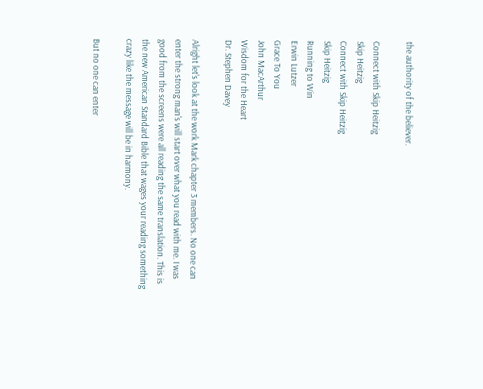the authority of the believer.

Connect with Skip Heitzig
Skip Heitzig
Connect with Skip Heitzig
Skip Heitzig
Running to Win
Erwin Lutzer
Grace To You
John MacArthur
Wisdom for the Heart
Dr. Stephen Davey

Alright let's look at the work Mark chapter 3 members. No one can enter the strong man's will start over what you read with me. I was good from the screens were all reading the same translation. This is the new American Standard Bible that wages your reading something crazy like the message will be in harmony.

But no one can enter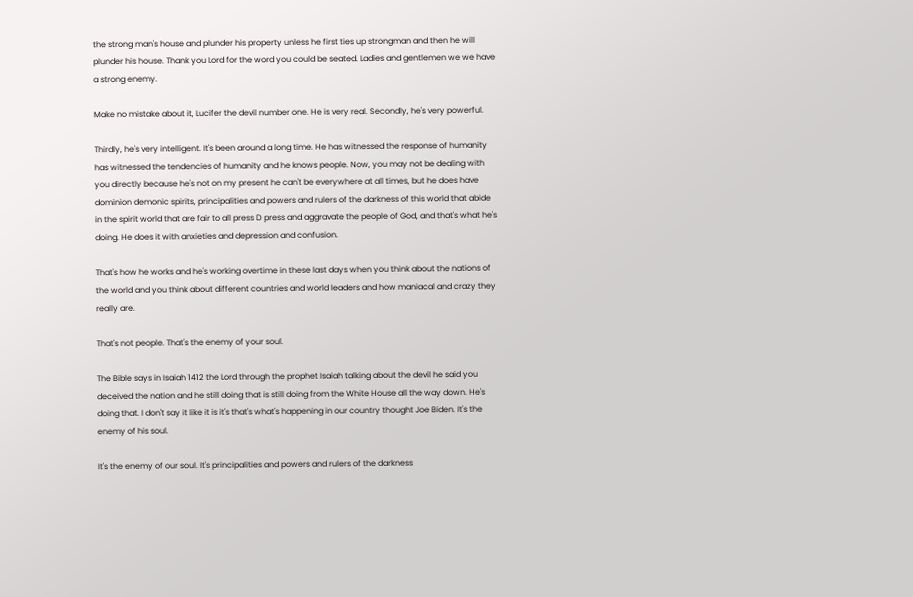the strong man's house and plunder his property unless he first ties up strongman and then he will plunder his house. Thank you Lord for the word you could be seated. Ladies and gentlemen we we have a strong enemy.

Make no mistake about it, Lucifer the devil number one. He is very real. Secondly, he's very powerful.

Thirdly, he's very intelligent. It's been around a long time. He has witnessed the response of humanity has witnessed the tendencies of humanity and he knows people. Now, you may not be dealing with you directly because he's not on my present he can't be everywhere at all times, but he does have dominion demonic spirits, principalities and powers and rulers of the darkness of this world that abide in the spirit world that are fair to all press D press and aggravate the people of God, and that's what he's doing. He does it with anxieties and depression and confusion.

That's how he works and he's working overtime in these last days when you think about the nations of the world and you think about different countries and world leaders and how maniacal and crazy they really are.

That's not people. That's the enemy of your soul.

The Bible says in Isaiah 1412 the Lord through the prophet Isaiah talking about the devil he said you deceived the nation and he still doing that is still doing from the White House all the way down. He's doing that. I don't say it like it is it's that's what's happening in our country thought Joe Biden. It's the enemy of his soul.

It's the enemy of our soul. It's principalities and powers and rulers of the darkness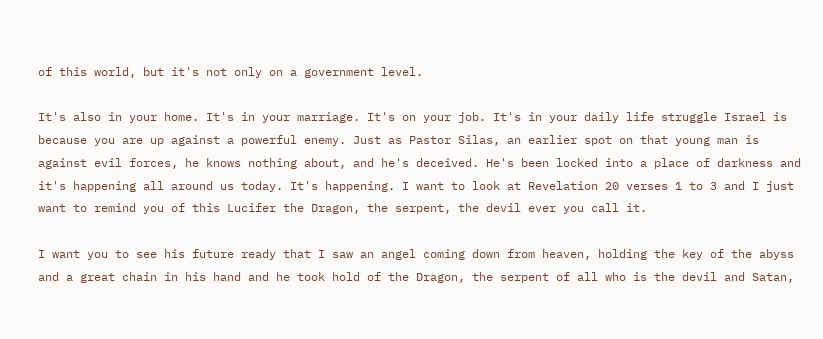of this world, but it's not only on a government level.

It's also in your home. It's in your marriage. It's on your job. It's in your daily life struggle Israel is because you are up against a powerful enemy. Just as Pastor Silas, an earlier spot on that young man is against evil forces, he knows nothing about, and he's deceived. He's been locked into a place of darkness and it's happening all around us today. It's happening. I want to look at Revelation 20 verses 1 to 3 and I just want to remind you of this Lucifer the Dragon, the serpent, the devil ever you call it.

I want you to see his future ready that I saw an angel coming down from heaven, holding the key of the abyss and a great chain in his hand and he took hold of the Dragon, the serpent of all who is the devil and Satan,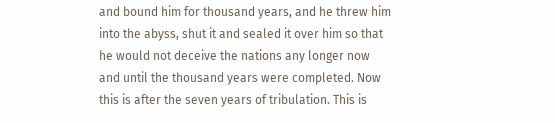and bound him for thousand years, and he threw him into the abyss, shut it and sealed it over him so that he would not deceive the nations any longer now and until the thousand years were completed. Now this is after the seven years of tribulation. This is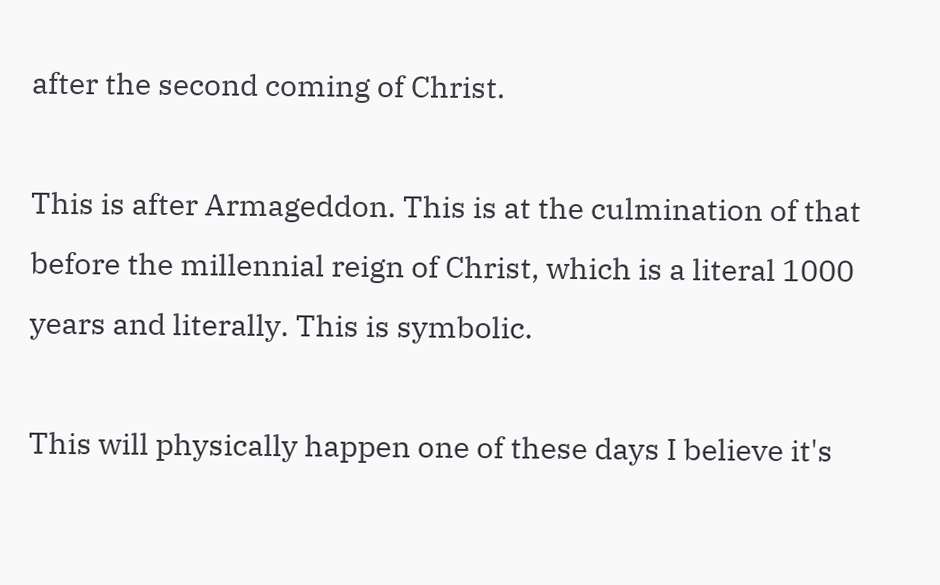after the second coming of Christ.

This is after Armageddon. This is at the culmination of that before the millennial reign of Christ, which is a literal 1000 years and literally. This is symbolic.

This will physically happen one of these days I believe it's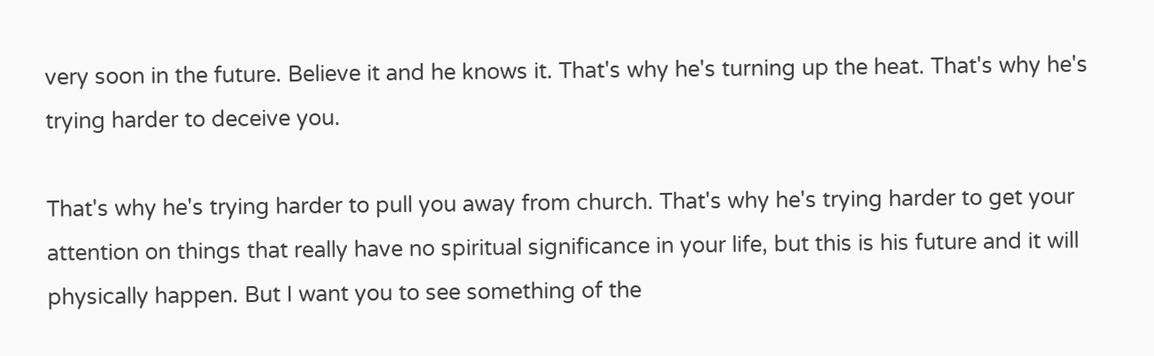very soon in the future. Believe it and he knows it. That's why he's turning up the heat. That's why he's trying harder to deceive you.

That's why he's trying harder to pull you away from church. That's why he's trying harder to get your attention on things that really have no spiritual significance in your life, but this is his future and it will physically happen. But I want you to see something of the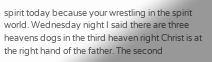spirit today because your wrestling in the spirit world. Wednesday night I said there are three heavens dogs in the third heaven right Christ is at the right hand of the father. The second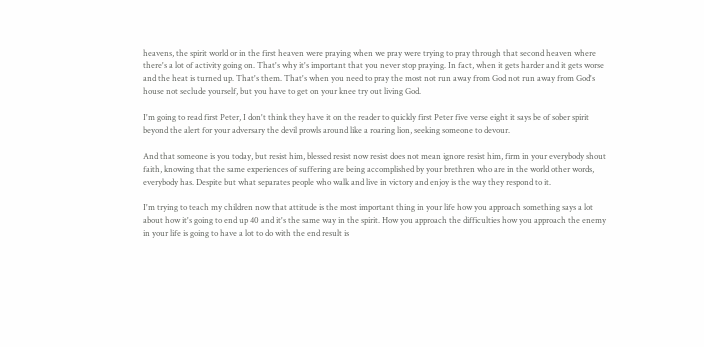heavens, the spirit world or in the first heaven were praying when we pray were trying to pray through that second heaven where there's a lot of activity going on. That's why it's important that you never stop praying. In fact, when it gets harder and it gets worse and the heat is turned up. That's them. That's when you need to pray the most not run away from God not run away from God's house not seclude yourself, but you have to get on your knee try out living God.

I'm going to read first Peter, I don't think they have it on the reader to quickly first Peter five verse eight it says be of sober spirit beyond the alert for your adversary the devil prowls around like a roaring lion, seeking someone to devour.

And that someone is you today, but resist him, blessed resist now resist does not mean ignore resist him, firm in your everybody shout faith, knowing that the same experiences of suffering are being accomplished by your brethren who are in the world other words, everybody has. Despite but what separates people who walk and live in victory and enjoy is the way they respond to it.

I'm trying to teach my children now that attitude is the most important thing in your life how you approach something says a lot about how it's going to end up 40 and it's the same way in the spirit. How you approach the difficulties how you approach the enemy in your life is going to have a lot to do with the end result is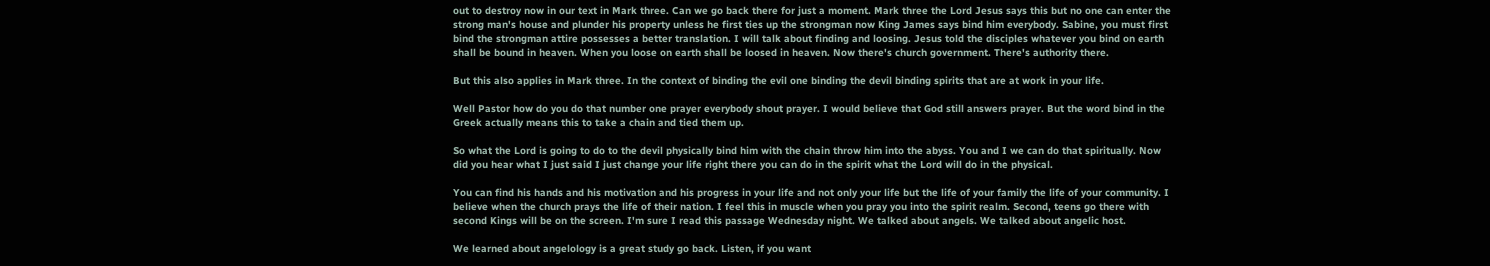out to destroy now in our text in Mark three. Can we go back there for just a moment. Mark three the Lord Jesus says this but no one can enter the strong man's house and plunder his property unless he first ties up the strongman now King James says bind him everybody. Sabine, you must first bind the strongman attire possesses a better translation. I will talk about finding and loosing. Jesus told the disciples whatever you bind on earth shall be bound in heaven. When you loose on earth shall be loosed in heaven. Now there's church government. There's authority there.

But this also applies in Mark three. In the context of binding the evil one binding the devil binding spirits that are at work in your life.

Well Pastor how do you do that number one prayer everybody shout prayer. I would believe that God still answers prayer. But the word bind in the Greek actually means this to take a chain and tied them up.

So what the Lord is going to do to the devil physically bind him with the chain throw him into the abyss. You and I we can do that spiritually. Now did you hear what I just said I just change your life right there you can do in the spirit what the Lord will do in the physical.

You can find his hands and his motivation and his progress in your life and not only your life but the life of your family the life of your community. I believe when the church prays the life of their nation. I feel this in muscle when you pray you into the spirit realm. Second, teens go there with second Kings will be on the screen. I'm sure I read this passage Wednesday night. We talked about angels. We talked about angelic host.

We learned about angelology is a great study go back. Listen, if you want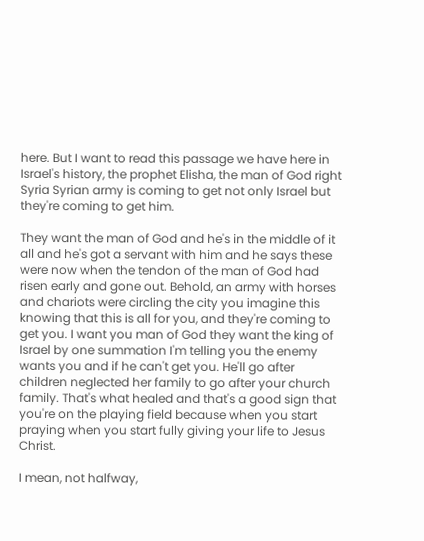here. But I want to read this passage we have here in Israel's history, the prophet Elisha, the man of God right Syria Syrian army is coming to get not only Israel but they're coming to get him.

They want the man of God and he's in the middle of it all and he's got a servant with him and he says these were now when the tendon of the man of God had risen early and gone out. Behold, an army with horses and chariots were circling the city you imagine this knowing that this is all for you, and they're coming to get you. I want you man of God they want the king of Israel by one summation I'm telling you the enemy wants you and if he can't get you. He'll go after children neglected her family to go after your church family. That's what healed and that's a good sign that you're on the playing field because when you start praying when you start fully giving your life to Jesus Christ.

I mean, not halfway,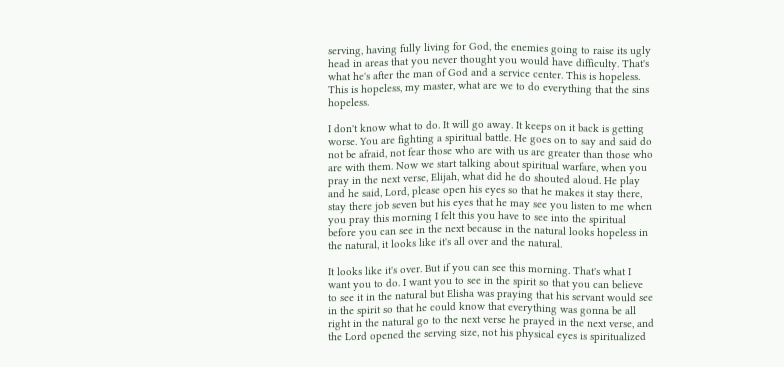serving, having fully living for God, the enemies going to raise its ugly head in areas that you never thought you would have difficulty. That's what he's after the man of God and a service center. This is hopeless. This is hopeless, my master, what are we to do everything that the sins hopeless.

I don't know what to do. It will go away. It keeps on it back is getting worse. You are fighting a spiritual battle. He goes on to say and said do not be afraid, not fear those who are with us are greater than those who are with them. Now we start talking about spiritual warfare, when you pray in the next verse, Elijah, what did he do shouted aloud. He play and he said, Lord, please open his eyes so that he makes it stay there, stay there job seven but his eyes that he may see you listen to me when you pray this morning I felt this you have to see into the spiritual before you can see in the next because in the natural looks hopeless in the natural, it looks like it's all over and the natural.

It looks like it's over. But if you can see this morning. That's what I want you to do. I want you to see in the spirit so that you can believe to see it in the natural but Elisha was praying that his servant would see in the spirit so that he could know that everything was gonna be all right in the natural go to the next verse he prayed in the next verse, and the Lord opened the serving size, not his physical eyes is spiritualized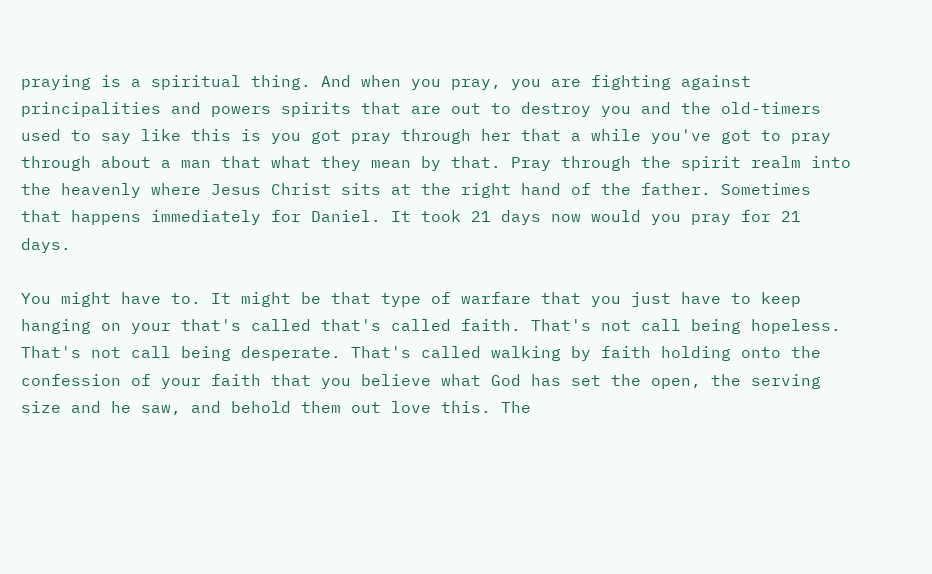praying is a spiritual thing. And when you pray, you are fighting against principalities and powers spirits that are out to destroy you and the old-timers used to say like this is you got pray through her that a while you've got to pray through about a man that what they mean by that. Pray through the spirit realm into the heavenly where Jesus Christ sits at the right hand of the father. Sometimes that happens immediately for Daniel. It took 21 days now would you pray for 21 days.

You might have to. It might be that type of warfare that you just have to keep hanging on your that's called that's called faith. That's not call being hopeless. That's not call being desperate. That's called walking by faith holding onto the confession of your faith that you believe what God has set the open, the serving size and he saw, and behold them out love this. The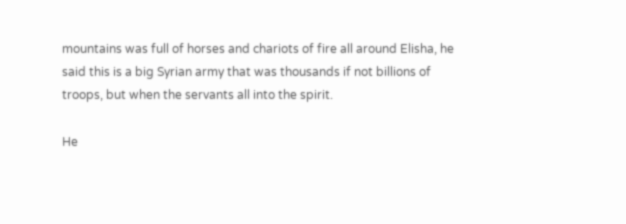mountains was full of horses and chariots of fire all around Elisha, he said this is a big Syrian army that was thousands if not billions of troops, but when the servants all into the spirit.

He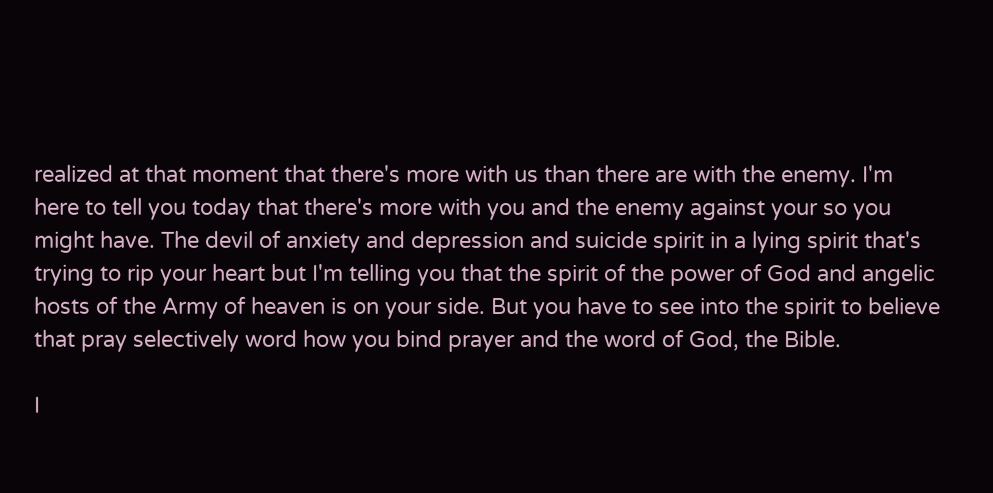realized at that moment that there's more with us than there are with the enemy. I'm here to tell you today that there's more with you and the enemy against your so you might have. The devil of anxiety and depression and suicide spirit in a lying spirit that's trying to rip your heart but I'm telling you that the spirit of the power of God and angelic hosts of the Army of heaven is on your side. But you have to see into the spirit to believe that pray selectively word how you bind prayer and the word of God, the Bible.

I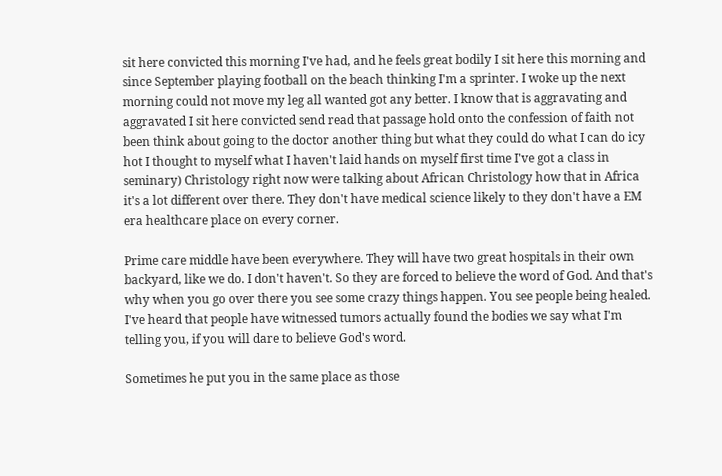sit here convicted this morning I've had, and he feels great bodily I sit here this morning and since September playing football on the beach thinking I'm a sprinter. I woke up the next morning could not move my leg all wanted got any better. I know that is aggravating and aggravated I sit here convicted send read that passage hold onto the confession of faith not been think about going to the doctor another thing but what they could do what I can do icy hot I thought to myself what I haven't laid hands on myself first time I've got a class in seminary) Christology right now were talking about African Christology how that in Africa it's a lot different over there. They don't have medical science likely to they don't have a EM era healthcare place on every corner.

Prime care middle have been everywhere. They will have two great hospitals in their own backyard, like we do. I don't haven't. So they are forced to believe the word of God. And that's why when you go over there you see some crazy things happen. You see people being healed. I've heard that people have witnessed tumors actually found the bodies we say what I'm telling you, if you will dare to believe God's word.

Sometimes he put you in the same place as those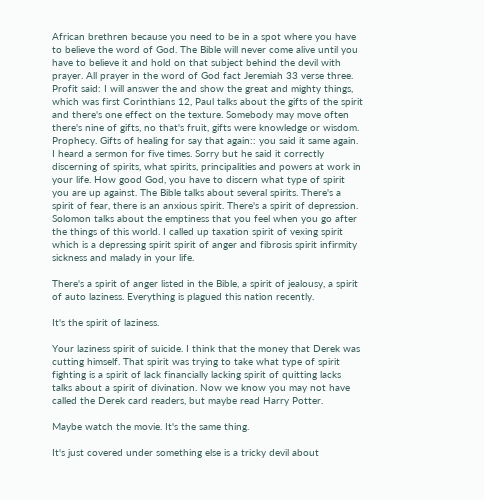African brethren because you need to be in a spot where you have to believe the word of God. The Bible will never come alive until you have to believe it and hold on that subject behind the devil with prayer. All prayer in the word of God fact Jeremiah 33 verse three. Profit said: I will answer the and show the great and mighty things, which was first Corinthians 12, Paul talks about the gifts of the spirit and there's one effect on the texture. Somebody may move often there's nine of gifts, no that's fruit, gifts were knowledge or wisdom. Prophecy. Gifts of healing for say that again:: you said it same again. I heard a sermon for five times. Sorry but he said it correctly discerning of spirits, what spirits, principalities and powers at work in your life. How good God, you have to discern what type of spirit you are up against. The Bible talks about several spirits. There's a spirit of fear, there is an anxious spirit. There's a spirit of depression. Solomon talks about the emptiness that you feel when you go after the things of this world. I called up taxation spirit of vexing spirit which is a depressing spirit spirit of anger and fibrosis spirit infirmity sickness and malady in your life.

There's a spirit of anger listed in the Bible, a spirit of jealousy, a spirit of auto laziness. Everything is plagued this nation recently.

It's the spirit of laziness.

Your laziness spirit of suicide. I think that the money that Derek was cutting himself. That spirit was trying to take what type of spirit fighting is a spirit of lack financially lacking spirit of quitting lacks talks about a spirit of divination. Now we know you may not have called the Derek card readers, but maybe read Harry Potter.

Maybe watch the movie. It's the same thing.

It's just covered under something else is a tricky devil about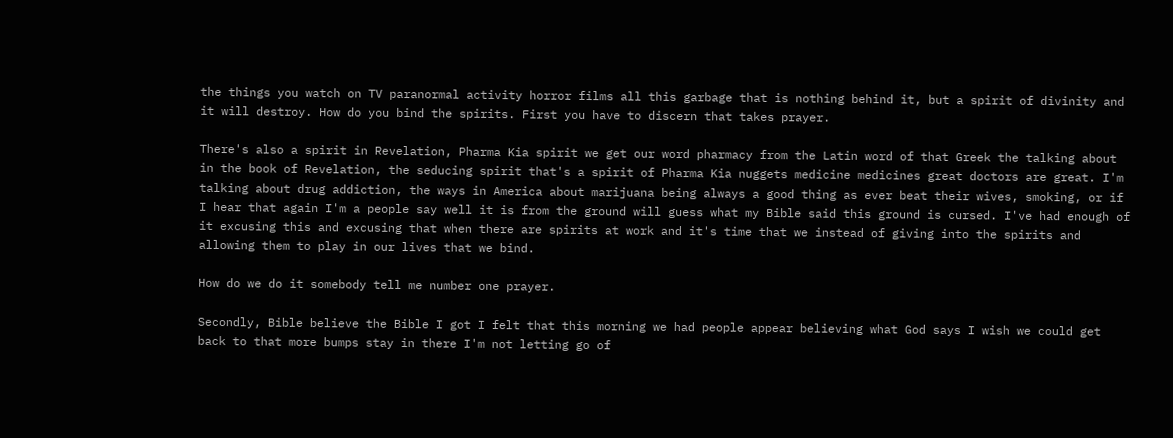the things you watch on TV paranormal activity horror films all this garbage that is nothing behind it, but a spirit of divinity and it will destroy. How do you bind the spirits. First you have to discern that takes prayer.

There's also a spirit in Revelation, Pharma Kia spirit we get our word pharmacy from the Latin word of that Greek the talking about in the book of Revelation, the seducing spirit that's a spirit of Pharma Kia nuggets medicine medicines great doctors are great. I'm talking about drug addiction, the ways in America about marijuana being always a good thing as ever beat their wives, smoking, or if I hear that again I'm a people say well it is from the ground will guess what my Bible said this ground is cursed. I've had enough of it excusing this and excusing that when there are spirits at work and it's time that we instead of giving into the spirits and allowing them to play in our lives that we bind.

How do we do it somebody tell me number one prayer.

Secondly, Bible believe the Bible I got I felt that this morning we had people appear believing what God says I wish we could get back to that more bumps stay in there I'm not letting go of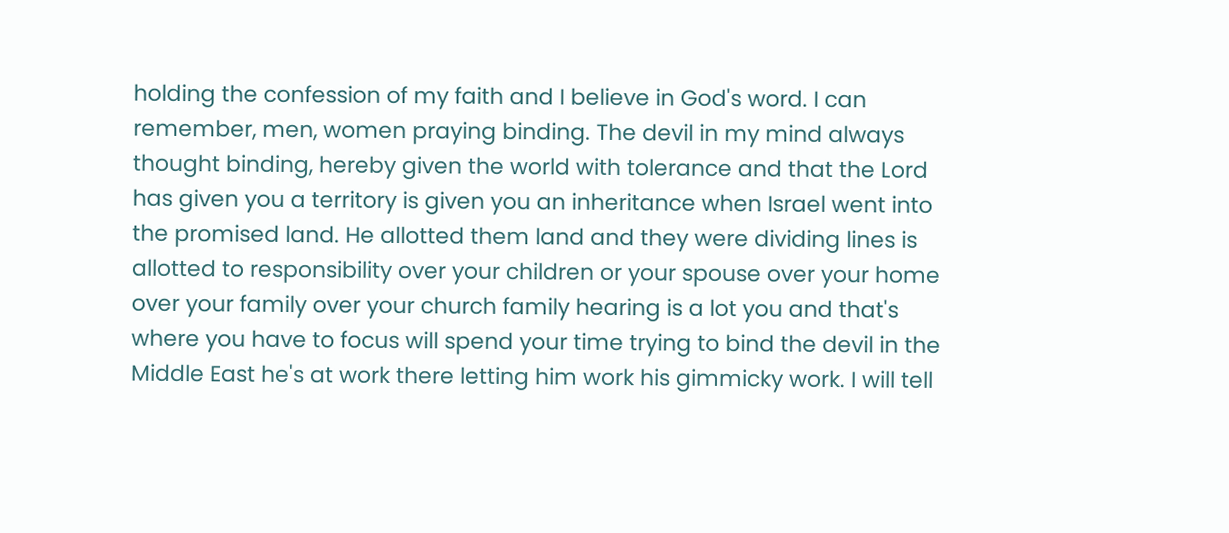holding the confession of my faith and I believe in God's word. I can remember, men, women praying binding. The devil in my mind always thought binding, hereby given the world with tolerance and that the Lord has given you a territory is given you an inheritance when Israel went into the promised land. He allotted them land and they were dividing lines is allotted to responsibility over your children or your spouse over your home over your family over your church family hearing is a lot you and that's where you have to focus will spend your time trying to bind the devil in the Middle East he's at work there letting him work his gimmicky work. I will tell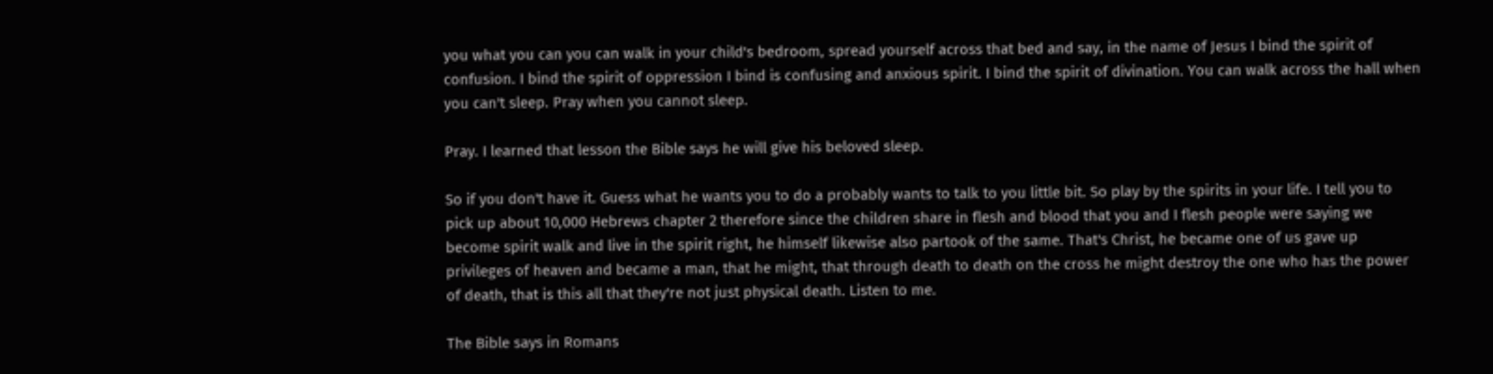you what you can you can walk in your child's bedroom, spread yourself across that bed and say, in the name of Jesus I bind the spirit of confusion. I bind the spirit of oppression I bind is confusing and anxious spirit. I bind the spirit of divination. You can walk across the hall when you can't sleep. Pray when you cannot sleep.

Pray. I learned that lesson the Bible says he will give his beloved sleep.

So if you don't have it. Guess what he wants you to do a probably wants to talk to you little bit. So play by the spirits in your life. I tell you to pick up about 10,000 Hebrews chapter 2 therefore since the children share in flesh and blood that you and I flesh people were saying we become spirit walk and live in the spirit right, he himself likewise also partook of the same. That's Christ, he became one of us gave up privileges of heaven and became a man, that he might, that through death to death on the cross he might destroy the one who has the power of death, that is this all that they're not just physical death. Listen to me.

The Bible says in Romans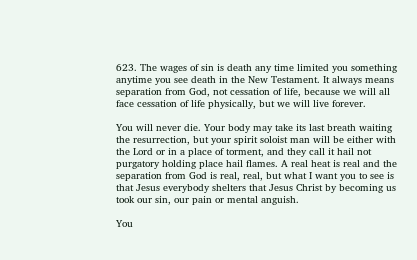623. The wages of sin is death any time limited you something anytime you see death in the New Testament. It always means separation from God, not cessation of life, because we will all face cessation of life physically, but we will live forever.

You will never die. Your body may take its last breath waiting the resurrection, but your spirit soloist man will be either with the Lord or in a place of torment, and they call it hail not purgatory holding place hail flames. A real heat is real and the separation from God is real, real, but what I want you to see is that Jesus everybody shelters that Jesus Christ by becoming us took our sin, our pain or mental anguish.

You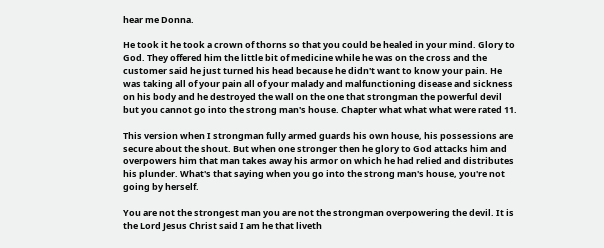hear me Donna.

He took it he took a crown of thorns so that you could be healed in your mind. Glory to God. They offered him the little bit of medicine while he was on the cross and the customer said he just turned his head because he didn't want to know your pain. He was taking all of your pain all of your malady and malfunctioning disease and sickness on his body and he destroyed the wall on the one that strongman the powerful devil but you cannot go into the strong man's house. Chapter what what what were rated 11.

This version when I strongman fully armed guards his own house, his possessions are secure about the shout. But when one stronger then he glory to God attacks him and overpowers him that man takes away his armor on which he had relied and distributes his plunder. What's that saying when you go into the strong man's house, you're not going by herself.

You are not the strongest man you are not the strongman overpowering the devil. It is the Lord Jesus Christ said I am he that liveth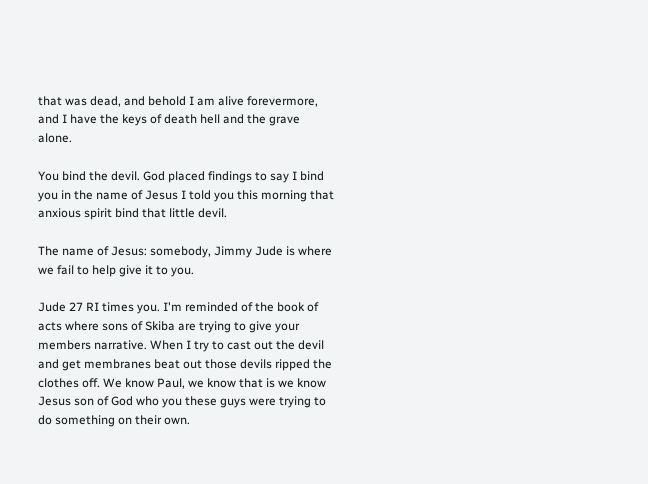that was dead, and behold I am alive forevermore, and I have the keys of death hell and the grave alone.

You bind the devil. God placed findings to say I bind you in the name of Jesus I told you this morning that anxious spirit bind that little devil.

The name of Jesus: somebody, Jimmy Jude is where we fail to help give it to you.

Jude 27 RI times you. I'm reminded of the book of acts where sons of Skiba are trying to give your members narrative. When I try to cast out the devil and get membranes beat out those devils ripped the clothes off. We know Paul, we know that is we know Jesus son of God who you these guys were trying to do something on their own.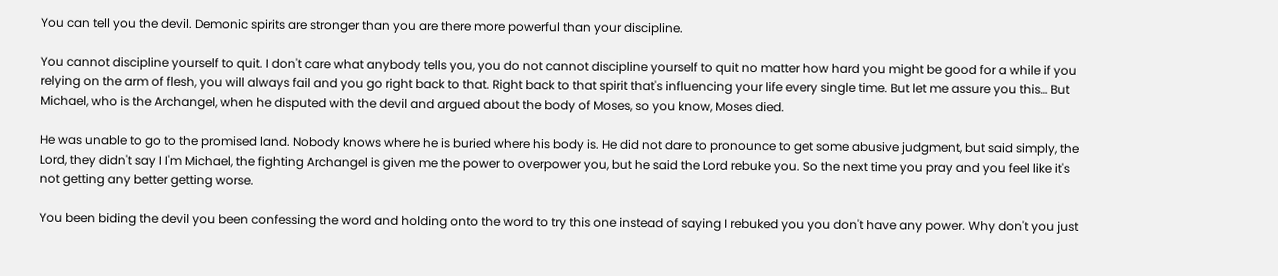You can tell you the devil. Demonic spirits are stronger than you are there more powerful than your discipline.

You cannot discipline yourself to quit. I don't care what anybody tells you, you do not cannot discipline yourself to quit no matter how hard you might be good for a while if you relying on the arm of flesh, you will always fail and you go right back to that. Right back to that spirit that's influencing your life every single time. But let me assure you this… But Michael, who is the Archangel, when he disputed with the devil and argued about the body of Moses, so you know, Moses died.

He was unable to go to the promised land. Nobody knows where he is buried where his body is. He did not dare to pronounce to get some abusive judgment, but said simply, the Lord, they didn't say I I'm Michael, the fighting Archangel is given me the power to overpower you, but he said the Lord rebuke you. So the next time you pray and you feel like it's not getting any better getting worse.

You been biding the devil you been confessing the word and holding onto the word to try this one instead of saying I rebuked you you don't have any power. Why don't you just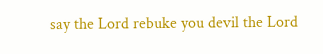say the Lord rebuke you devil the Lord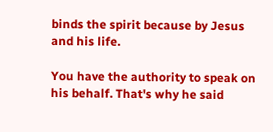binds the spirit because by Jesus and his life.

You have the authority to speak on his behalf. That's why he said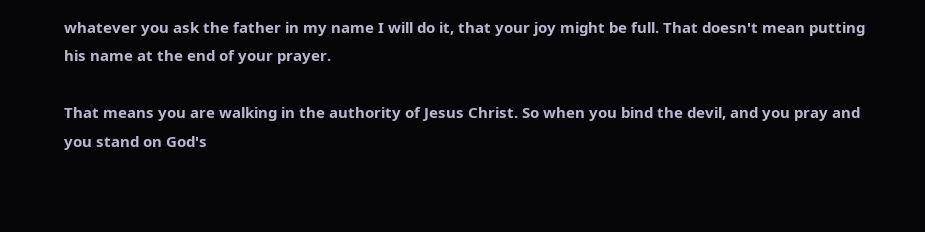whatever you ask the father in my name I will do it, that your joy might be full. That doesn't mean putting his name at the end of your prayer.

That means you are walking in the authority of Jesus Christ. So when you bind the devil, and you pray and you stand on God's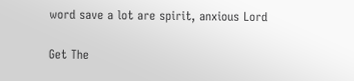word save a lot are spirit, anxious Lord

Get The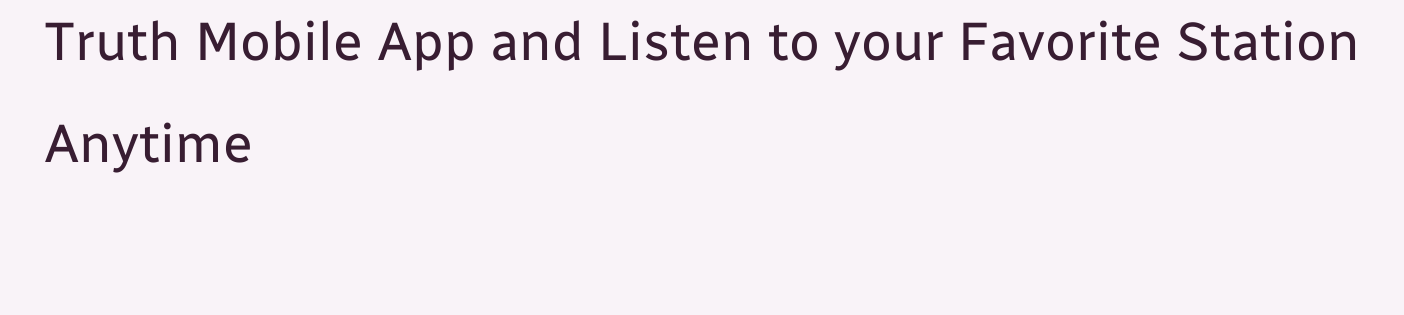Truth Mobile App and Listen to your Favorite Station Anytime